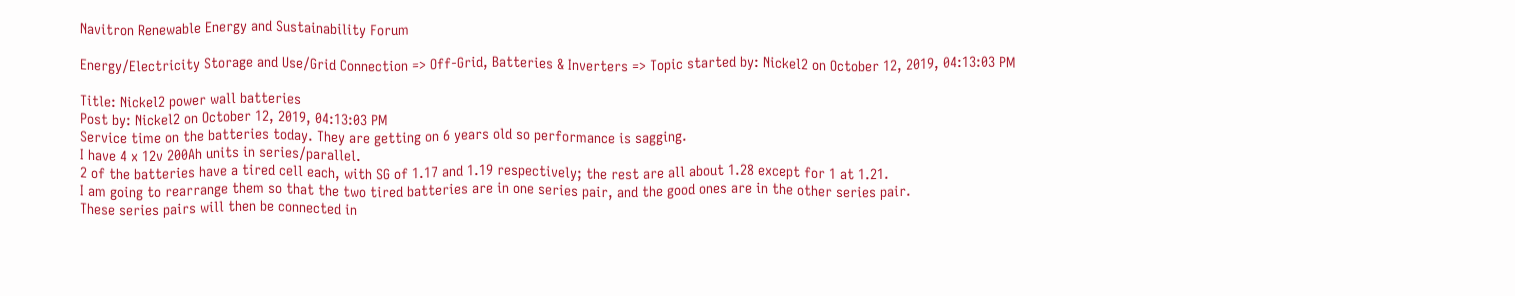Navitron Renewable Energy and Sustainability Forum

Energy/Electricity Storage and Use/Grid Connection => Off-Grid, Batteries & Inverters => Topic started by: Nickel2 on October 12, 2019, 04:13:03 PM

Title: Nickel2 power wall batteries
Post by: Nickel2 on October 12, 2019, 04:13:03 PM
Service time on the batteries today. They are getting on 6 years old so performance is sagging.
I have 4 x 12v 200Ah units in series/parallel.
2 of the batteries have a tired cell each, with SG of 1.17 and 1.19 respectively; the rest are all about 1.28 except for 1 at 1.21.
I am going to rearrange them so that the two tired batteries are in one series pair, and the good ones are in the other series pair.
These series pairs will then be connected in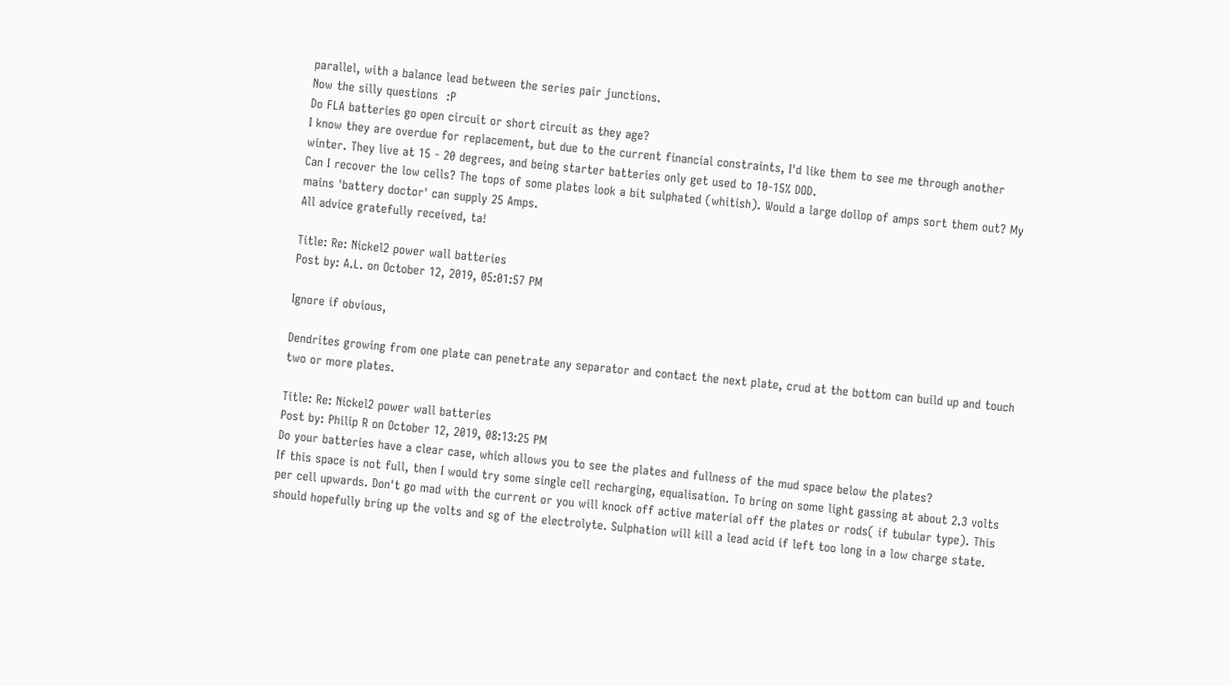parallel, with a balance lead between the series pair junctions.
Now the silly questions  :P
Do FLA batteries go open circuit or short circuit as they age?
I know they are overdue for replacement, but due to the current financial constraints, I'd like them to see me through another winter. They live at 15 - 20 degrees, and being starter batteries only get used to 10-15% DOD.
Can I recover the low cells? The tops of some plates look a bit sulphated (whitish). Would a large dollop of amps sort them out? My mains 'battery doctor' can supply 25 Amps.
All advice gratefully received, ta!

Title: Re: Nickel2 power wall batteries
Post by: A.L. on October 12, 2019, 05:01:57 PM

Ignore if obvious,

Dendrites growing from one plate can penetrate any separator and contact the next plate, crud at the bottom can build up and touch two or more plates.

Title: Re: Nickel2 power wall batteries
Post by: Philip R on October 12, 2019, 08:13:25 PM
Do your batteries have a clear case, which allows you to see the plates and fullness of the mud space below the plates?
If this space is not full, then I would try some single cell recharging, equalisation. To bring on some light gassing at about 2.3 volts per cell upwards. Don't go mad with the current or you will knock off active material off the plates or rods( if tubular type). This should hopefully bring up the volts and sg of the electrolyte. Sulphation will kill a lead acid if left too long in a low charge state.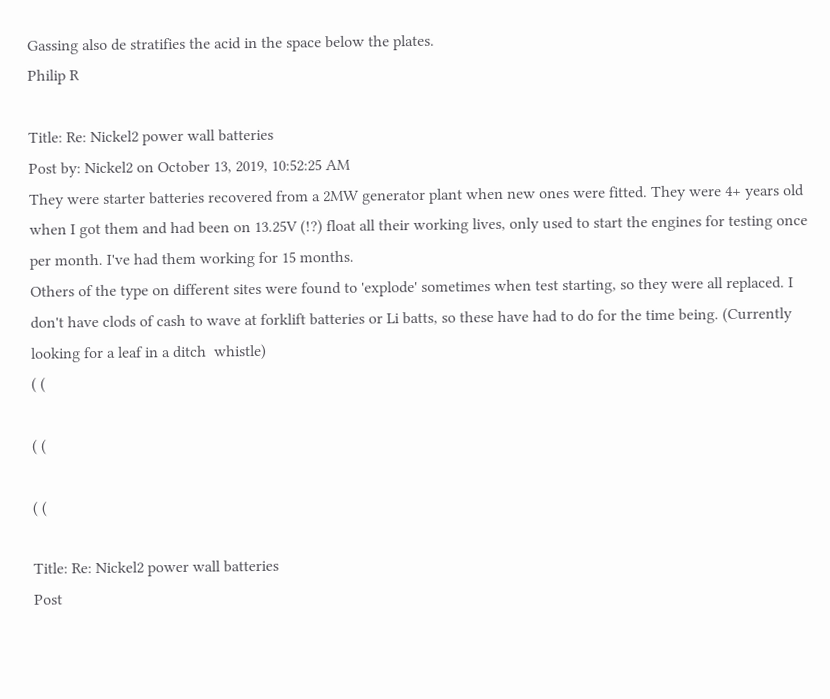Gassing also de stratifies the acid in the space below the plates.
Philip R

Title: Re: Nickel2 power wall batteries
Post by: Nickel2 on October 13, 2019, 10:52:25 AM
They were starter batteries recovered from a 2MW generator plant when new ones were fitted. They were 4+ years old when I got them and had been on 13.25V (!?) float all their working lives, only used to start the engines for testing once per month. I've had them working for 15 months.
Others of the type on different sites were found to 'explode' sometimes when test starting, so they were all replaced. I don't have clods of cash to wave at forklift batteries or Li batts, so these have had to do for the time being. (Currently looking for a leaf in a ditch  whistle)
( (

( (

( (

Title: Re: Nickel2 power wall batteries
Post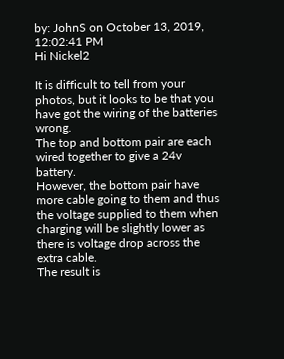by: JohnS on October 13, 2019, 12:02:41 PM
Hi Nickel2

It is difficult to tell from your photos, but it looks to be that you have got the wiring of the batteries wrong.
The top and bottom pair are each wired together to give a 24v battery.
However, the bottom pair have more cable going to them and thus the voltage supplied to them when charging will be slightly lower as there is voltage drop across the extra cable.
The result is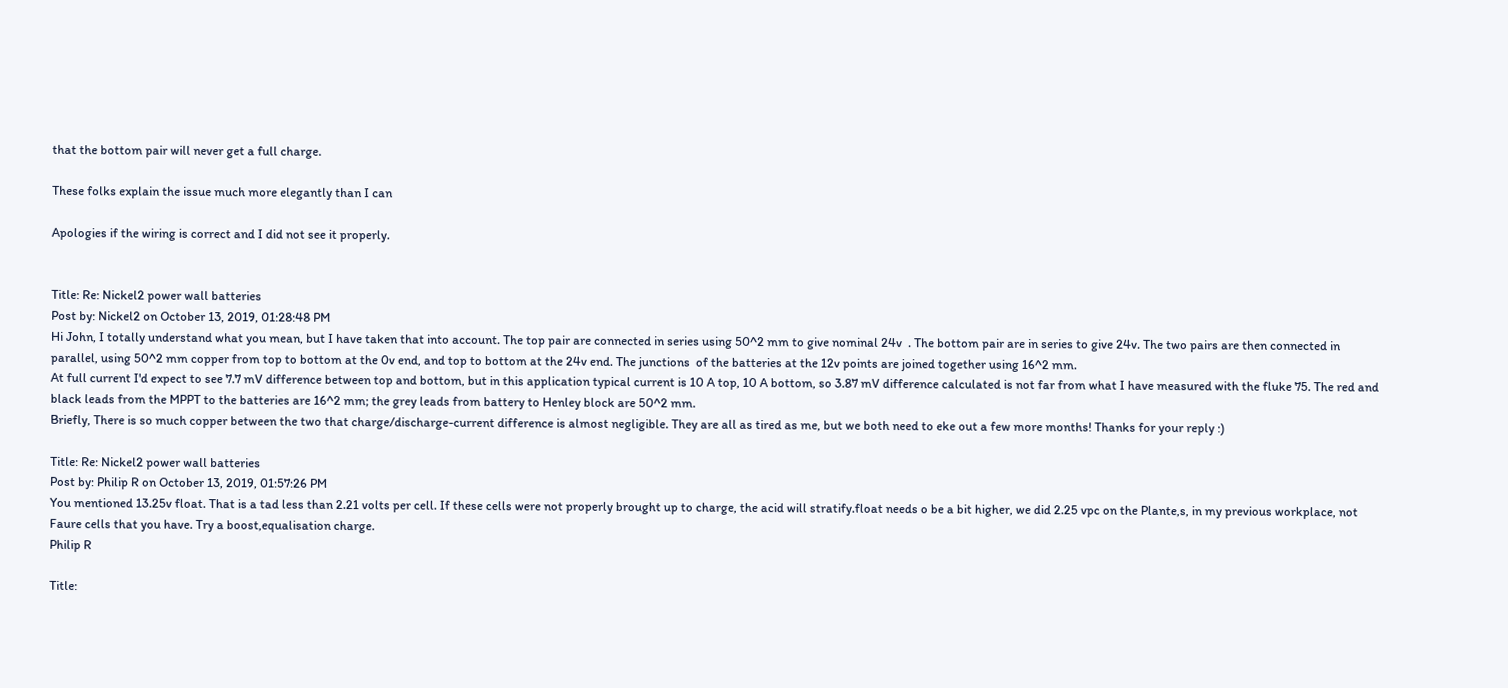that the bottom pair will never get a full charge.

These folks explain the issue much more elegantly than I can

Apologies if the wiring is correct and I did not see it properly.


Title: Re: Nickel2 power wall batteries
Post by: Nickel2 on October 13, 2019, 01:28:48 PM
Hi John, I totally understand what you mean, but I have taken that into account. The top pair are connected in series using 50^2 mm to give nominal 24v  . The bottom pair are in series to give 24v. The two pairs are then connected in parallel, using 50^2 mm copper from top to bottom at the 0v end, and top to bottom at the 24v end. The junctions  of the batteries at the 12v points are joined together using 16^2 mm.
At full current I'd expect to see 7.7 mV difference between top and bottom, but in this application typical current is 10 A top, 10 A bottom, so 3.87 mV difference calculated is not far from what I have measured with the fluke 75. The red and black leads from the MPPT to the batteries are 16^2 mm; the grey leads from battery to Henley block are 50^2 mm.
Briefly, There is so much copper between the two that charge/discharge-current difference is almost negligible. They are all as tired as me, but we both need to eke out a few more months! Thanks for your reply :)

Title: Re: Nickel2 power wall batteries
Post by: Philip R on October 13, 2019, 01:57:26 PM
You mentioned 13.25v float. That is a tad less than 2.21 volts per cell. If these cells were not properly brought up to charge, the acid will stratify.float needs o be a bit higher, we did 2.25 vpc on the Plante,s, in my previous workplace, not Faure cells that you have. Try a boost,equalisation charge.
Philip R

Title: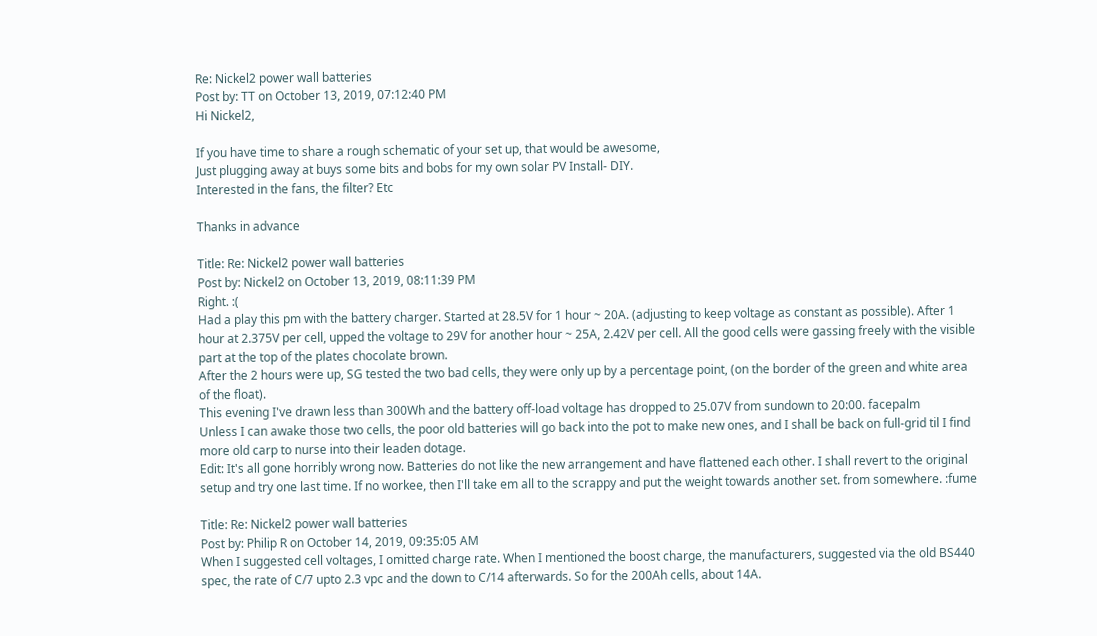Re: Nickel2 power wall batteries
Post by: TT on October 13, 2019, 07:12:40 PM
Hi Nickel2,

If you have time to share a rough schematic of your set up, that would be awesome,
Just plugging away at buys some bits and bobs for my own solar PV Install- DIY.
Interested in the fans, the filter? Etc

Thanks in advance

Title: Re: Nickel2 power wall batteries
Post by: Nickel2 on October 13, 2019, 08:11:39 PM
Right. :(
Had a play this pm with the battery charger. Started at 28.5V for 1 hour ~ 20A. (adjusting to keep voltage as constant as possible). After 1 hour at 2.375V per cell, upped the voltage to 29V for another hour ~ 25A, 2.42V per cell. All the good cells were gassing freely with the visible part at the top of the plates chocolate brown.
After the 2 hours were up, SG tested the two bad cells, they were only up by a percentage point, (on the border of the green and white area of the float).
This evening I've drawn less than 300Wh and the battery off-load voltage has dropped to 25.07V from sundown to 20:00. facepalm
Unless I can awake those two cells, the poor old batteries will go back into the pot to make new ones, and I shall be back on full-grid til I find more old carp to nurse into their leaden dotage.
Edit: It's all gone horribly wrong now. Batteries do not like the new arrangement and have flattened each other. I shall revert to the original setup and try one last time. If no workee, then I'll take em all to the scrappy and put the weight towards another set. from somewhere. :fume

Title: Re: Nickel2 power wall batteries
Post by: Philip R on October 14, 2019, 09:35:05 AM
When I suggested cell voltages, I omitted charge rate. When I mentioned the boost charge, the manufacturers, suggested via the old BS440 spec, the rate of C/7 upto 2.3 vpc and the down to C/14 afterwards. So for the 200Ah cells, about 14A.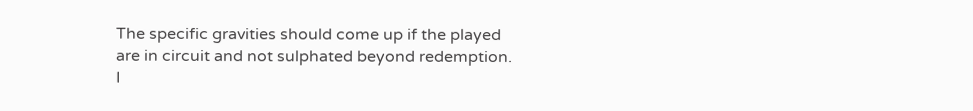The specific gravities should come up if the played are in circuit and not sulphated beyond redemption. I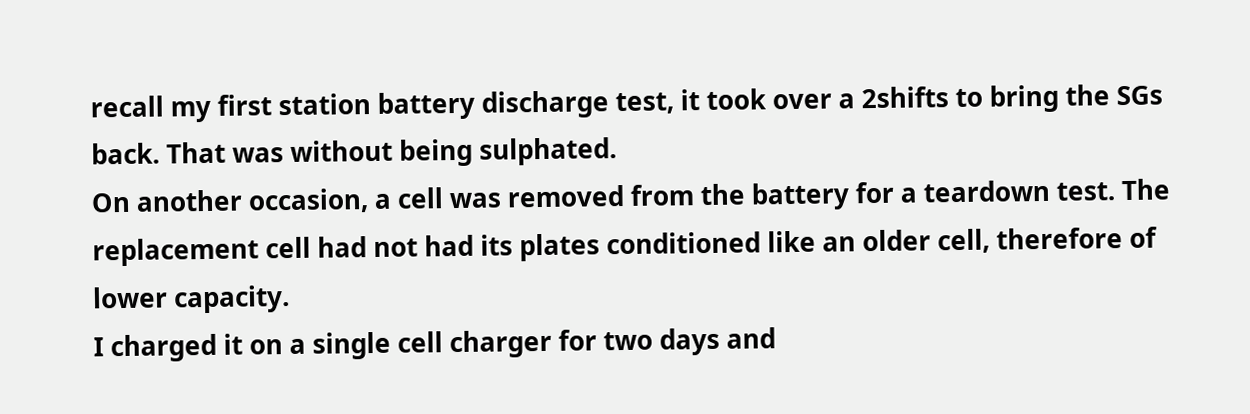recall my first station battery discharge test, it took over a 2shifts to bring the SGs  back. That was without being sulphated.
On another occasion, a cell was removed from the battery for a teardown test. The replacement cell had not had its plates conditioned like an older cell, therefore of lower capacity.
I charged it on a single cell charger for two days and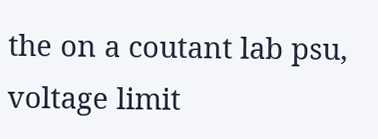the on a coutant lab psu, voltage limit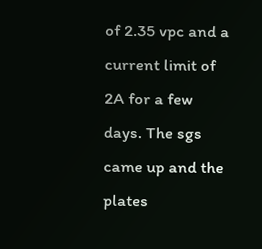of 2.35 vpc and a current limit of 2A for a few days. The sgs came up and the plates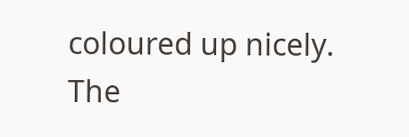coloured up nicely.
The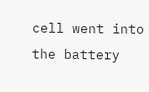cell went into the battery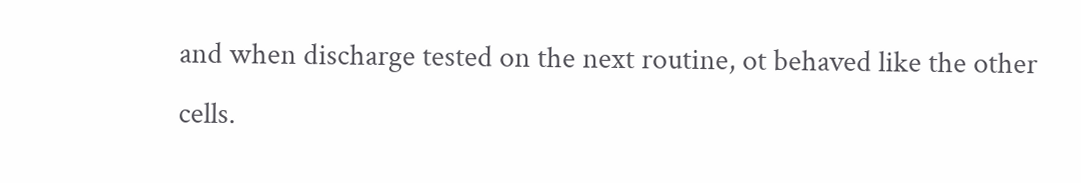and when discharge tested on the next routine, ot behaved like the other cells.